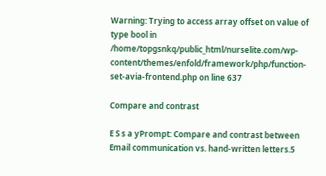Warning: Trying to access array offset on value of type bool in /home/topgsnkq/public_html/nurselite.com/wp-content/themes/enfold/framework/php/function-set-avia-frontend.php on line 637

Compare and contrast

E S s a yPrompt: Compare and contrast between Email communication vs. hand-written letters.5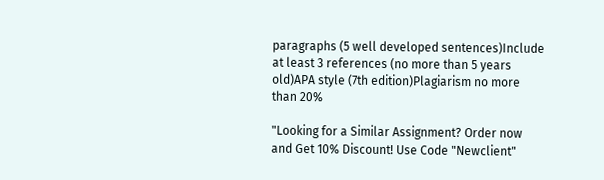paragraphs (5 well developed sentences)Include at least 3 references (no more than 5 years old)APA style (7th edition)Plagiarism no more than 20%

"Looking for a Similar Assignment? Order now and Get 10% Discount! Use Code "Newclient"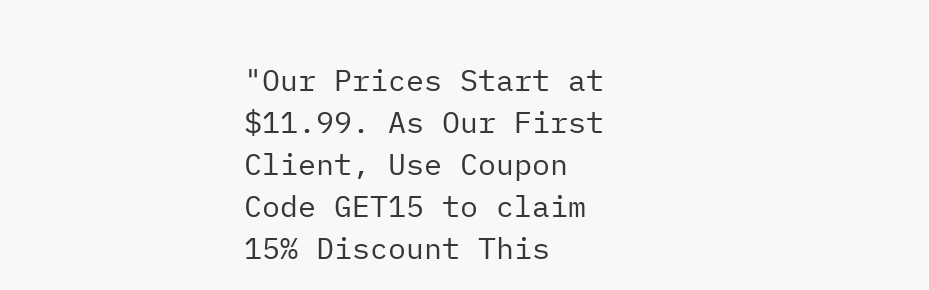"Our Prices Start at $11.99. As Our First Client, Use Coupon Code GET15 to claim 15% Discount This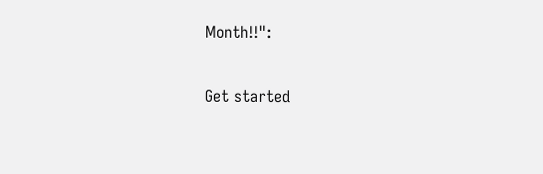Month!!":

Get started